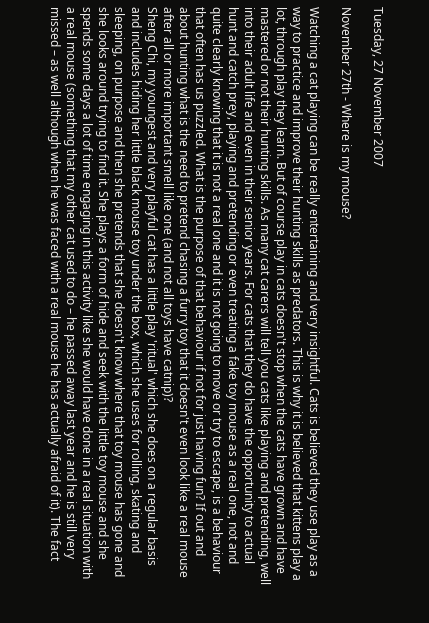Tuesday, 27 November 2007

November 27th - Where is my mouse?

Watching a cat playing can be really entertaining and very insightful. Cats is believed they use play as a way to practice and improve their hunting skills as predators. This is why it is believed that kittens play a lot, through play they learn. But of course play in cats doesn't stop when the cats have grown and have mastered or not their hunting skills. As many cat carers will tell you cats like playing and pretending, well into their adult life and even in their senior years. For cats that they do have the opportunity to actual hunt and catch prey, playing and pretending or even treating a fake toy mouse as a real one, not and quite clearly knowing that it is not a real one and it is not going to move or try to escape, is a behaviour that often has us puzzled. What is the purpose of that behaviour if not for just having fun? If out and about hunting what is the need to pretend chasing a furry toy that it doesn't even look like a real mouse after all or more important smell like one (and not all toys have catnip)?
Sheng Chi, my youngest and very playful cat has a little play 'ritual' which she does on a regular basis and includes hiding her little black mouse toy under the box, which she uses for rolling, skating and sleeping, on purpose and then she pretends that she doesn't know where that toy mouse has gone and she looks around trying to find it. She plays a form of hide and seek with the little toy mouse and she spends some days a lot of time engaging in this activity like she would have done in a real situation with a real mouse (something that my other cat used to do – he passed away last year and he is still very missed – as well although when he was faced with a real mouse he has actually afraid of it). The fact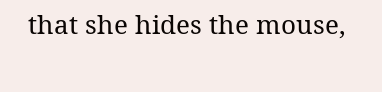that she hides the mouse,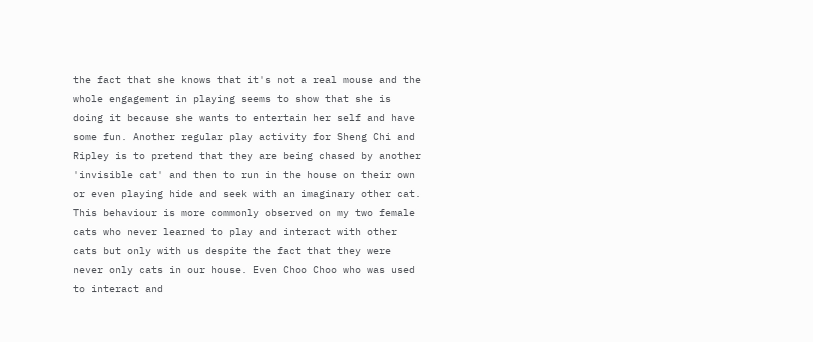the fact that she knows that it's not a real mouse and the whole engagement in playing seems to show that she is doing it because she wants to entertain her self and have some fun. Another regular play activity for Sheng Chi and Ripley is to pretend that they are being chased by another 'invisible cat' and then to run in the house on their own or even playing hide and seek with an imaginary other cat. This behaviour is more commonly observed on my two female cats who never learned to play and interact with other cats but only with us despite the fact that they were never only cats in our house. Even Choo Choo who was used to interact and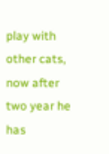play with other cats, now after two year he has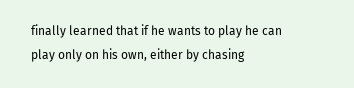finally learned that if he wants to play he can play only on his own, either by chasing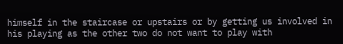himself in the staircase or upstairs or by getting us involved in his playing as the other two do not want to play with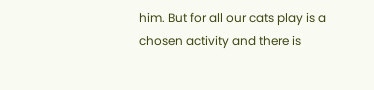him. But for all our cats play is a chosen activity and there is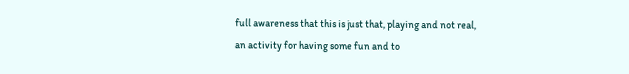full awareness that this is just that, playing and not real, an activity for having some fun and to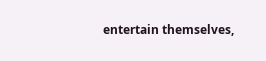entertain themselves,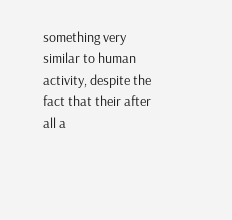something very similar to human activity, despite the fact that their after all a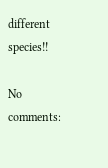different species!!

No comments: